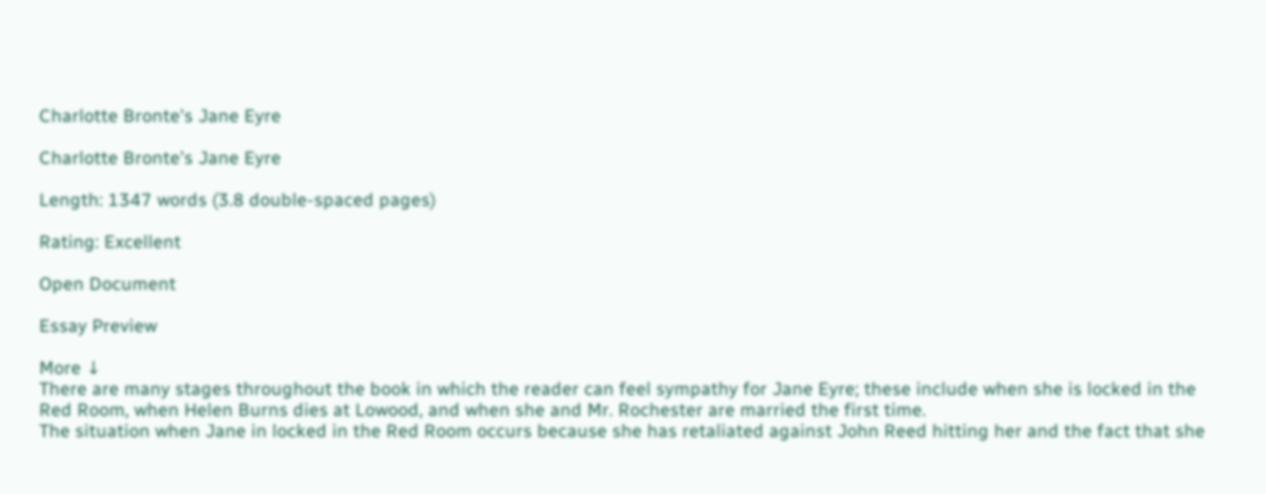Charlotte Bronte's Jane Eyre

Charlotte Bronte's Jane Eyre

Length: 1347 words (3.8 double-spaced pages)

Rating: Excellent

Open Document

Essay Preview

More ↓
There are many stages throughout the book in which the reader can feel sympathy for Jane Eyre; these include when she is locked in the Red Room, when Helen Burns dies at Lowood, and when she and Mr. Rochester are married the first time.
The situation when Jane in locked in the Red Room occurs because she has retaliated against John Reed hitting her and the fact that she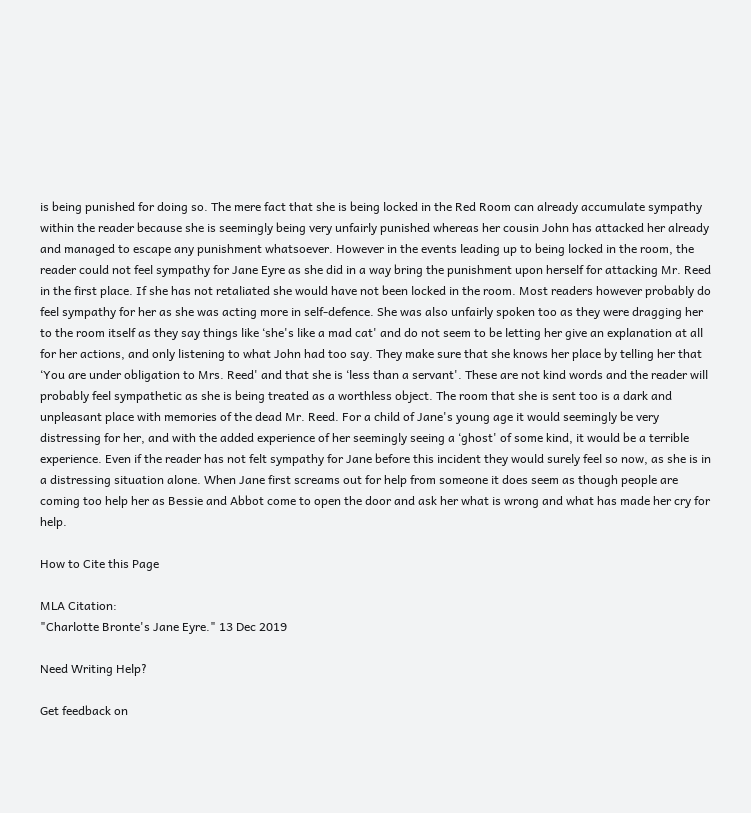is being punished for doing so. The mere fact that she is being locked in the Red Room can already accumulate sympathy within the reader because she is seemingly being very unfairly punished whereas her cousin John has attacked her already and managed to escape any punishment whatsoever. However in the events leading up to being locked in the room, the reader could not feel sympathy for Jane Eyre as she did in a way bring the punishment upon herself for attacking Mr. Reed in the first place. If she has not retaliated she would have not been locked in the room. Most readers however probably do feel sympathy for her as she was acting more in self-defence. She was also unfairly spoken too as they were dragging her to the room itself as they say things like ‘she's like a mad cat' and do not seem to be letting her give an explanation at all for her actions, and only listening to what John had too say. They make sure that she knows her place by telling her that ‘You are under obligation to Mrs. Reed' and that she is ‘less than a servant'. These are not kind words and the reader will probably feel sympathetic as she is being treated as a worthless object. The room that she is sent too is a dark and unpleasant place with memories of the dead Mr. Reed. For a child of Jane's young age it would seemingly be very distressing for her, and with the added experience of her seemingly seeing a ‘ghost' of some kind, it would be a terrible experience. Even if the reader has not felt sympathy for Jane before this incident they would surely feel so now, as she is in a distressing situation alone. When Jane first screams out for help from someone it does seem as though people are coming too help her as Bessie and Abbot come to open the door and ask her what is wrong and what has made her cry for help.

How to Cite this Page

MLA Citation:
"Charlotte Bronte's Jane Eyre." 13 Dec 2019

Need Writing Help?

Get feedback on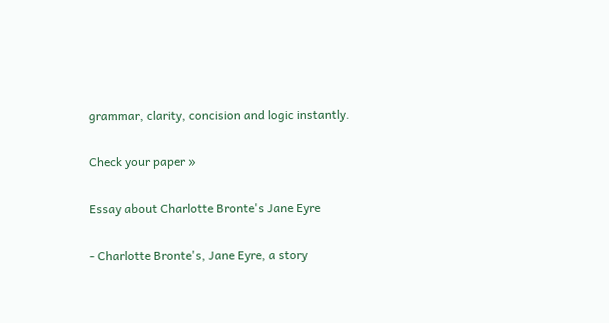grammar, clarity, concision and logic instantly.

Check your paper »

Essay about Charlotte Bronte's Jane Eyre

- Charlotte Bronte's, Jane Eyre, a story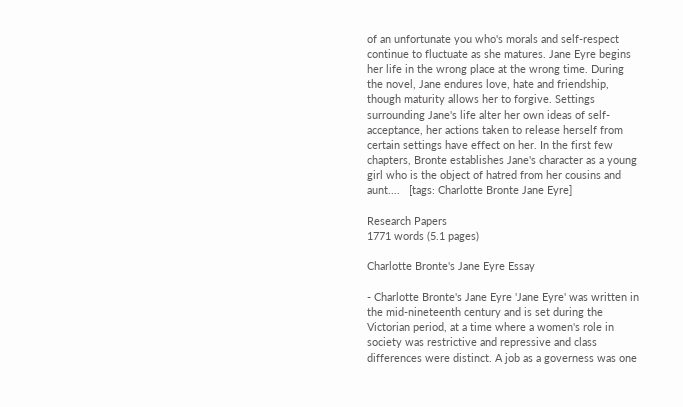of an unfortunate you who's morals and self-respect continue to fluctuate as she matures. Jane Eyre begins her life in the wrong place at the wrong time. During the novel, Jane endures love, hate and friendship, though maturity allows her to forgive. Settings surrounding Jane's life alter her own ideas of self-acceptance, her actions taken to release herself from certain settings have effect on her. In the first few chapters, Bronte establishes Jane's character as a young girl who is the object of hatred from her cousins and aunt....   [tags: Charlotte Bronte Jane Eyre]

Research Papers
1771 words (5.1 pages)

Charlotte Bronte's Jane Eyre Essay

- Charlotte Bronte's Jane Eyre 'Jane Eyre' was written in the mid-nineteenth century and is set during the Victorian period, at a time where a women's role in society was restrictive and repressive and class differences were distinct. A job as a governess was one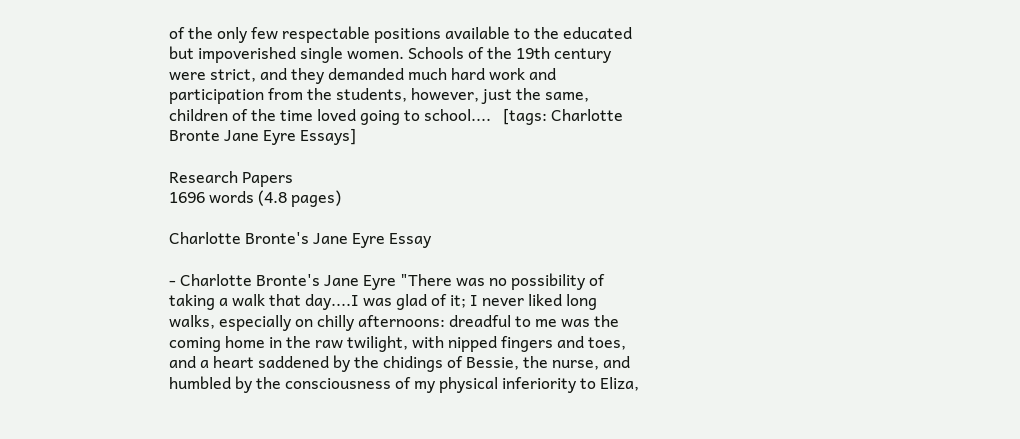of the only few respectable positions available to the educated but impoverished single women. Schools of the 19th century were strict, and they demanded much hard work and participation from the students, however, just the same, children of the time loved going to school....   [tags: Charlotte Bronte Jane Eyre Essays]

Research Papers
1696 words (4.8 pages)

Charlotte Bronte's Jane Eyre Essay

- Charlotte Bronte's Jane Eyre "There was no possibility of taking a walk that day....I was glad of it; I never liked long walks, especially on chilly afternoons: dreadful to me was the coming home in the raw twilight, with nipped fingers and toes, and a heart saddened by the chidings of Bessie, the nurse, and humbled by the consciousness of my physical inferiority to Eliza,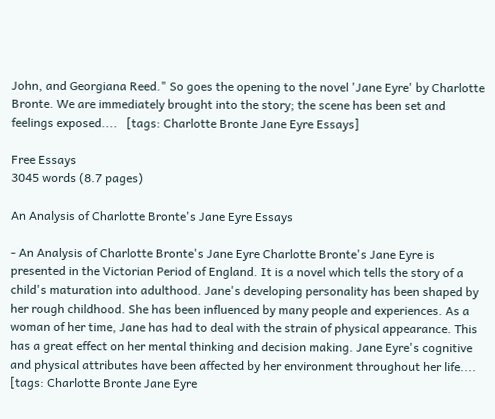John, and Georgiana Reed." So goes the opening to the novel 'Jane Eyre' by Charlotte Bronte. We are immediately brought into the story; the scene has been set and feelings exposed....   [tags: Charlotte Bronte Jane Eyre Essays]

Free Essays
3045 words (8.7 pages)

An Analysis of Charlotte Bronte's Jane Eyre Essays

- An Analysis of Charlotte Bronte's Jane Eyre Charlotte Bronte's Jane Eyre is presented in the Victorian Period of England. It is a novel which tells the story of a child's maturation into adulthood. Jane's developing personality has been shaped by her rough childhood. She has been influenced by many people and experiences. As a woman of her time, Jane has had to deal with the strain of physical appearance. This has a great effect on her mental thinking and decision making. Jane Eyre's cognitive and physical attributes have been affected by her environment throughout her life....   [tags: Charlotte Bronte Jane Eyre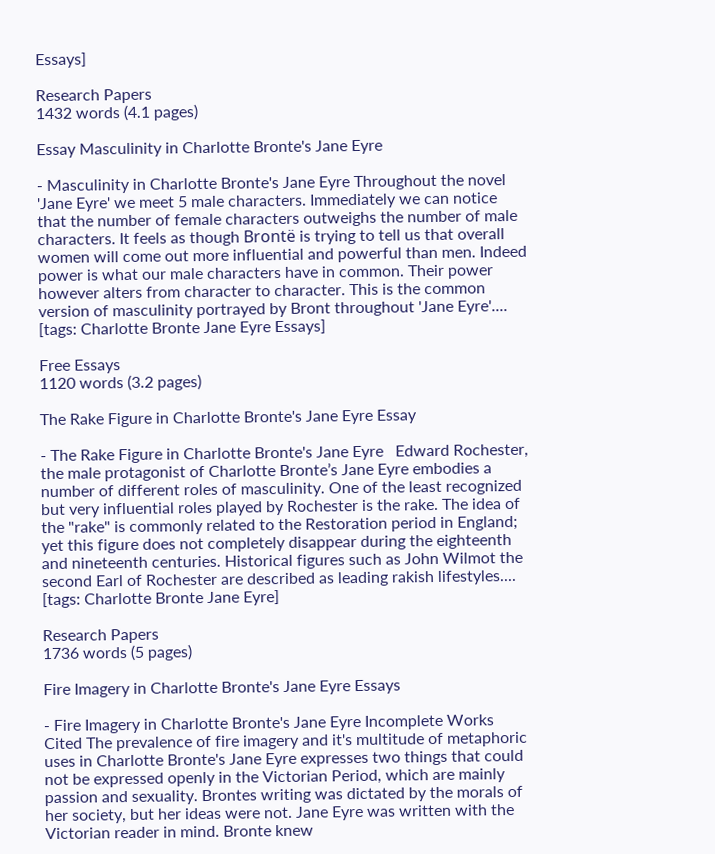Essays]

Research Papers
1432 words (4.1 pages)

Essay Masculinity in Charlotte Bronte's Jane Eyre

- Masculinity in Charlotte Bronte's Jane Eyre Throughout the novel 'Jane Eyre' we meet 5 male characters. Immediately we can notice that the number of female characters outweighs the number of male characters. It feels as though Brontë is trying to tell us that overall women will come out more influential and powerful than men. Indeed power is what our male characters have in common. Their power however alters from character to character. This is the common version of masculinity portrayed by Bront throughout 'Jane Eyre'....   [tags: Charlotte Bronte Jane Eyre Essays]

Free Essays
1120 words (3.2 pages)

The Rake Figure in Charlotte Bronte's Jane Eyre Essay

- The Rake Figure in Charlotte Bronte's Jane Eyre   Edward Rochester, the male protagonist of Charlotte Bronte’s Jane Eyre embodies a number of different roles of masculinity. One of the least recognized but very influential roles played by Rochester is the rake. The idea of the "rake" is commonly related to the Restoration period in England; yet this figure does not completely disappear during the eighteenth and nineteenth centuries. Historical figures such as John Wilmot the second Earl of Rochester are described as leading rakish lifestyles....   [tags: Charlotte Bronte Jane Eyre]

Research Papers
1736 words (5 pages)

Fire Imagery in Charlotte Bronte's Jane Eyre Essays

- Fire Imagery in Charlotte Bronte's Jane Eyre Incomplete Works Cited The prevalence of fire imagery and it's multitude of metaphoric uses in Charlotte Bronte's Jane Eyre expresses two things that could not be expressed openly in the Victorian Period, which are mainly passion and sexuality. Brontes writing was dictated by the morals of her society, but her ideas were not. Jane Eyre was written with the Victorian reader in mind. Bronte knew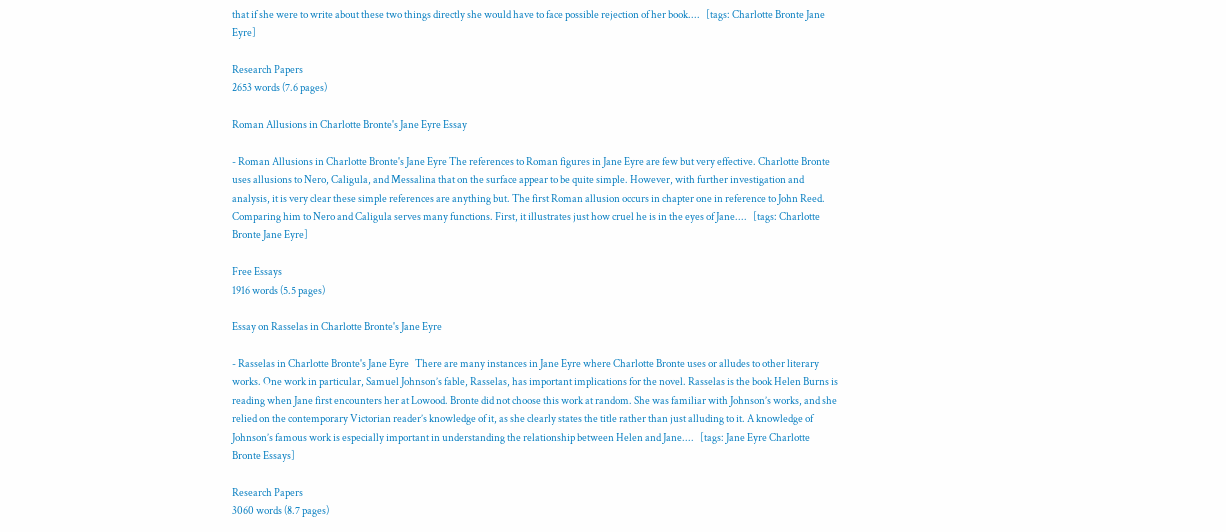that if she were to write about these two things directly she would have to face possible rejection of her book....   [tags: Charlotte Bronte Jane Eyre]

Research Papers
2653 words (7.6 pages)

Roman Allusions in Charlotte Bronte's Jane Eyre Essay

- Roman Allusions in Charlotte Bronte's Jane Eyre The references to Roman figures in Jane Eyre are few but very effective. Charlotte Bronte uses allusions to Nero, Caligula, and Messalina that on the surface appear to be quite simple. However, with further investigation and analysis, it is very clear these simple references are anything but. The first Roman allusion occurs in chapter one in reference to John Reed. Comparing him to Nero and Caligula serves many functions. First, it illustrates just how cruel he is in the eyes of Jane....   [tags: Charlotte Bronte Jane Eyre]

Free Essays
1916 words (5.5 pages)

Essay on Rasselas in Charlotte Bronte's Jane Eyre

- Rasselas in Charlotte Bronte's Jane Eyre   There are many instances in Jane Eyre where Charlotte Bronte uses or alludes to other literary works. One work in particular, Samuel Johnson’s fable, Rasselas, has important implications for the novel. Rasselas is the book Helen Burns is reading when Jane first encounters her at Lowood. Bronte did not choose this work at random. She was familiar with Johnson’s works, and she relied on the contemporary Victorian reader’s knowledge of it, as she clearly states the title rather than just alluding to it. A knowledge of Johnson’s famous work is especially important in understanding the relationship between Helen and Jane....   [tags: Jane Eyre Charlotte Bronte Essays]

Research Papers
3060 words (8.7 pages)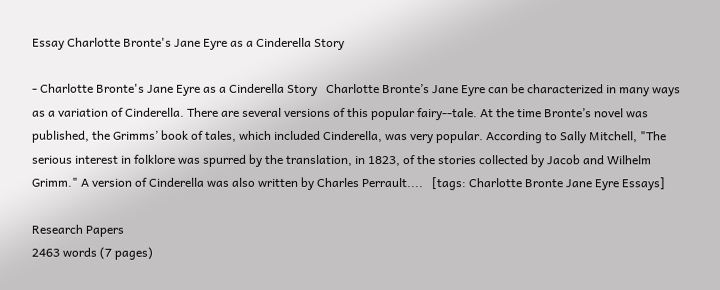Essay Charlotte Bronte's Jane Eyre as a Cinderella Story

- Charlotte Bronte's Jane Eyre as a Cinderella Story   Charlotte Bronte’s Jane Eyre can be characterized in many ways as a variation of Cinderella. There are several versions of this popular fairy--tale. At the time Bronte’s novel was published, the Grimms’ book of tales, which included Cinderella, was very popular. According to Sally Mitchell, "The serious interest in folklore was spurred by the translation, in 1823, of the stories collected by Jacob and Wilhelm Grimm." A version of Cinderella was also written by Charles Perrault....   [tags: Charlotte Bronte Jane Eyre Essays]

Research Papers
2463 words (7 pages)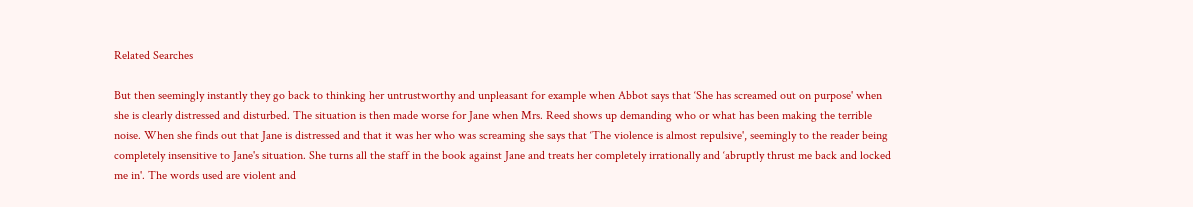Related Searches

But then seemingly instantly they go back to thinking her untrustworthy and unpleasant for example when Abbot says that ‘She has screamed out on purpose' when she is clearly distressed and disturbed. The situation is then made worse for Jane when Mrs. Reed shows up demanding who or what has been making the terrible noise. When she finds out that Jane is distressed and that it was her who was screaming she says that ‘The violence is almost repulsive', seemingly to the reader being completely insensitive to Jane's situation. She turns all the staff in the book against Jane and treats her completely irrationally and ‘abruptly thrust me back and locked me in'. The words used are violent and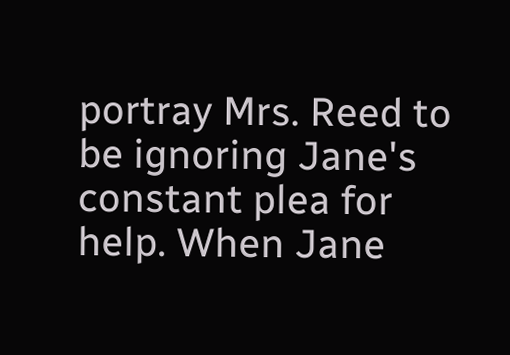portray Mrs. Reed to be ignoring Jane's constant plea for help. When Jane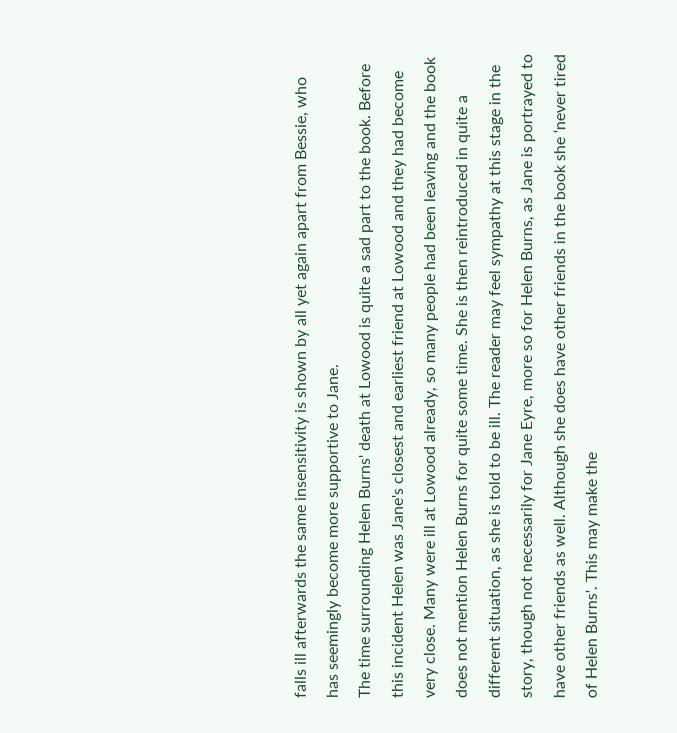falls ill afterwards the same insensitivity is shown by all yet again apart from Bessie, who has seemingly become more supportive to Jane.
The time surrounding Helen Burns' death at Lowood is quite a sad part to the book. Before this incident Helen was Jane's closest and earliest friend at Lowood and they had become very close. Many were ill at Lowood already, so many people had been leaving and the book does not mention Helen Burns for quite some time. She is then reintroduced in quite a different situation, as she is told to be ill. The reader may feel sympathy at this stage in the story, though not necessarily for Jane Eyre, more so for Helen Burns, as Jane is portrayed to have other friends as well. Although she does have other friends in the book she ‘never tired of Helen Burns'. This may make the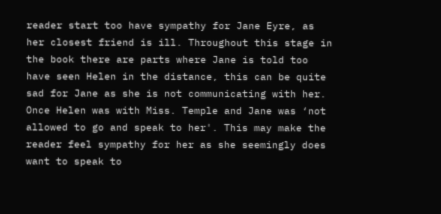reader start too have sympathy for Jane Eyre, as her closest friend is ill. Throughout this stage in the book there are parts where Jane is told too have seen Helen in the distance, this can be quite sad for Jane as she is not communicating with her. Once Helen was with Miss. Temple and Jane was ‘not allowed to go and speak to her'. This may make the reader feel sympathy for her as she seemingly does want to speak to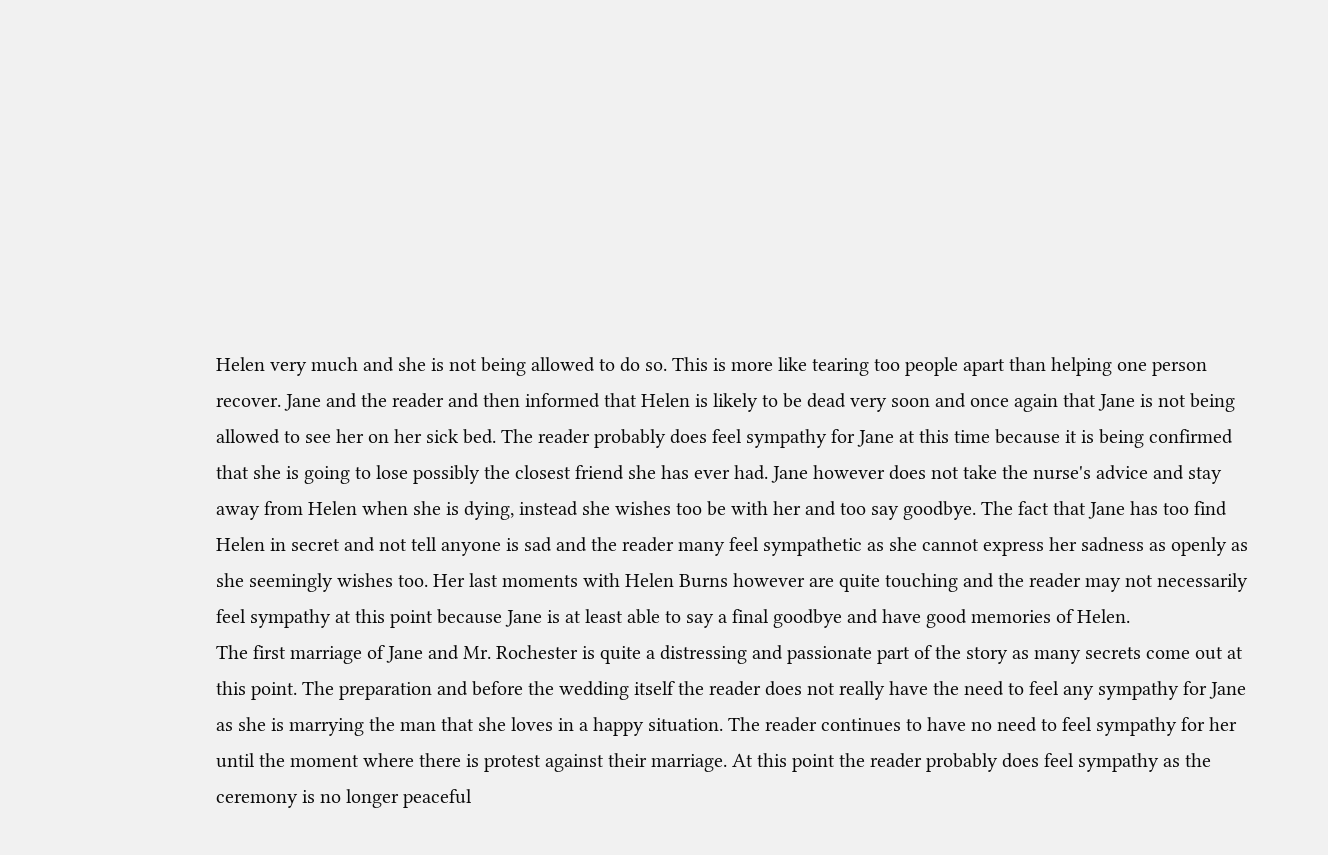Helen very much and she is not being allowed to do so. This is more like tearing too people apart than helping one person recover. Jane and the reader and then informed that Helen is likely to be dead very soon and once again that Jane is not being allowed to see her on her sick bed. The reader probably does feel sympathy for Jane at this time because it is being confirmed that she is going to lose possibly the closest friend she has ever had. Jane however does not take the nurse's advice and stay away from Helen when she is dying, instead she wishes too be with her and too say goodbye. The fact that Jane has too find Helen in secret and not tell anyone is sad and the reader many feel sympathetic as she cannot express her sadness as openly as she seemingly wishes too. Her last moments with Helen Burns however are quite touching and the reader may not necessarily feel sympathy at this point because Jane is at least able to say a final goodbye and have good memories of Helen.
The first marriage of Jane and Mr. Rochester is quite a distressing and passionate part of the story as many secrets come out at this point. The preparation and before the wedding itself the reader does not really have the need to feel any sympathy for Jane as she is marrying the man that she loves in a happy situation. The reader continues to have no need to feel sympathy for her until the moment where there is protest against their marriage. At this point the reader probably does feel sympathy as the ceremony is no longer peaceful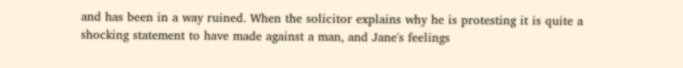and has been in a way ruined. When the solicitor explains why he is protesting it is quite a shocking statement to have made against a man, and Jane's feelings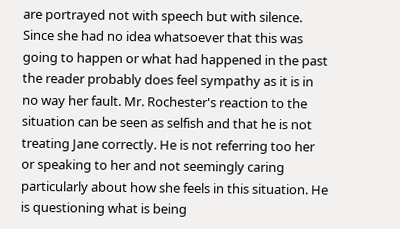are portrayed not with speech but with silence. Since she had no idea whatsoever that this was going to happen or what had happened in the past the reader probably does feel sympathy as it is in no way her fault. Mr. Rochester's reaction to the situation can be seen as selfish and that he is not treating Jane correctly. He is not referring too her or speaking to her and not seemingly caring particularly about how she feels in this situation. He is questioning what is being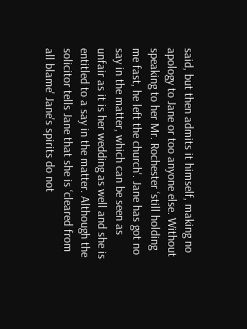said, but then admits it himself, making no apology to Jane or too anyone else. Without speaking to her Mr. Rochester ‘still holding me fast, he left the church'. Jane has got no say in the matter, which can be seen as unfair as it is her wedding as well and she is entitled to a say in the matter. Although the solicitor tells Jane that she is ‘cleared from all blame' Jane's spirits do not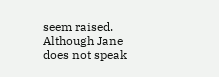seem raised. Although Jane does not speak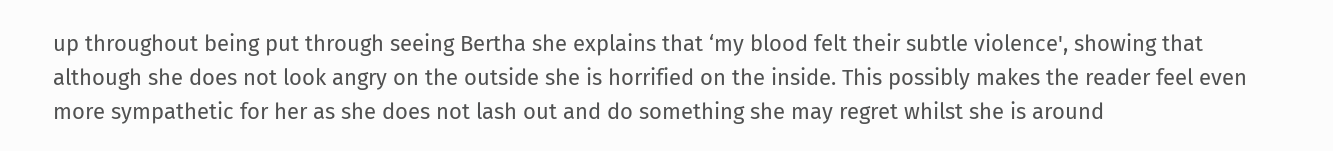up throughout being put through seeing Bertha she explains that ‘my blood felt their subtle violence', showing that although she does not look angry on the outside she is horrified on the inside. This possibly makes the reader feel even more sympathetic for her as she does not lash out and do something she may regret whilst she is around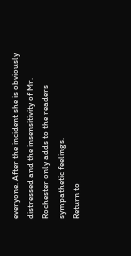everyone. After the incident she is obviously distressed and the insensitivity of Mr. Rochester only adds to the readers sympathetic feelings.
Return to